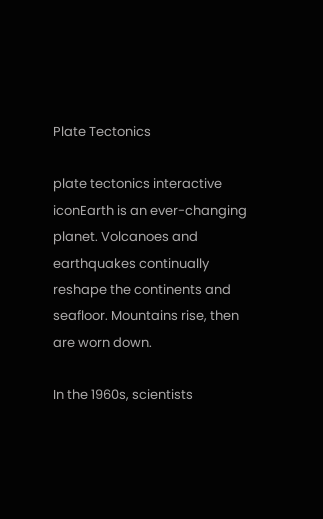Plate Tectonics

plate tectonics interactive iconEarth is an ever-changing planet. Volcanoes and earthquakes continually reshape the continents and seafloor. Mountains rise, then are worn down.

In the 1960s, scientists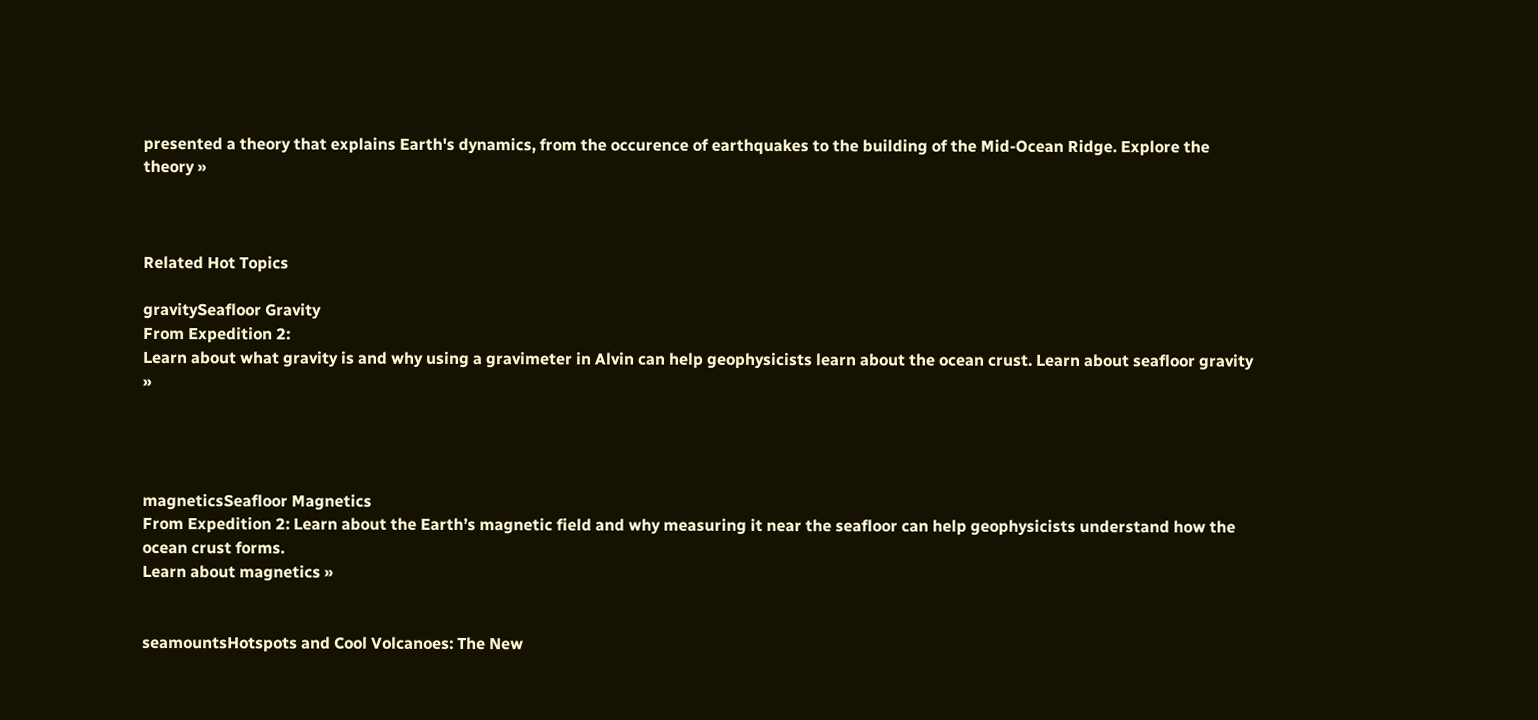presented a theory that explains Earth's dynamics, from the occurence of earthquakes to the building of the Mid-Ocean Ridge. Explore the theory »



Related Hot Topics

gravitySeafloor Gravity
From Expedition 2:
Learn about what gravity is and why using a gravimeter in Alvin can help geophysicists learn about the ocean crust. Learn about seafloor gravity »




magneticsSeafloor Magnetics
From Expedition 2: Learn about the Earth’s magnetic field and why measuring it near the seafloor can help geophysicists understand how the ocean crust forms.
Learn about magnetics »


seamountsHotspots and Cool Volcanoes: The New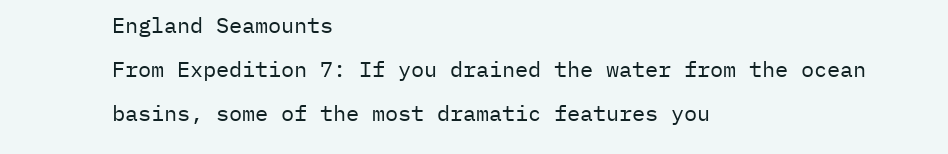England Seamounts
From Expedition 7: If you drained the water from the ocean basins, some of the most dramatic features you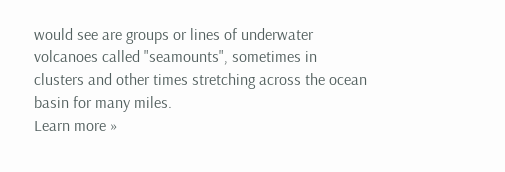would see are groups or lines of underwater volcanoes called "seamounts", sometimes in clusters and other times stretching across the ocean basin for many miles.
Learn more »